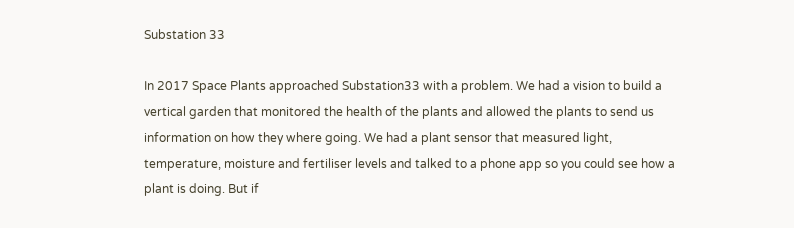Substation 33

In 2017 Space Plants approached Substation33 with a problem. We had a vision to build a vertical garden that monitored the health of the plants and allowed the plants to send us information on how they where going. We had a plant sensor that measured light, temperature, moisture and fertiliser levels and talked to a phone app so you could see how a plant is doing. But if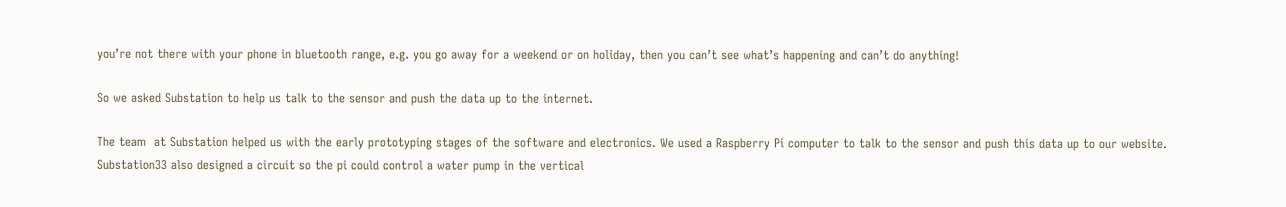you’re not there with your phone in bluetooth range, e.g. you go away for a weekend or on holiday, then you can’t see what’s happening and can’t do anything!

So we asked Substation to help us talk to the sensor and push the data up to the internet.

The team  at Substation helped us with the early prototyping stages of the software and electronics. We used a Raspberry Pi computer to talk to the sensor and push this data up to our website. Substation33 also designed a circuit so the pi could control a water pump in the vertical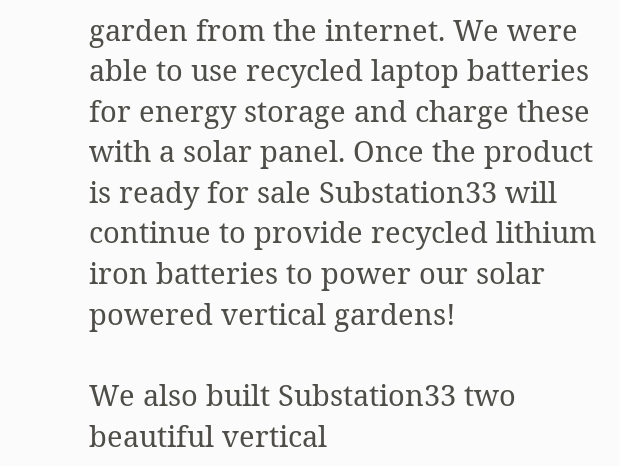garden from the internet. We were able to use recycled laptop batteries for energy storage and charge these with a solar panel. Once the product is ready for sale Substation33 will continue to provide recycled lithium iron batteries to power our solar powered vertical gardens!

We also built Substation33 two beautiful vertical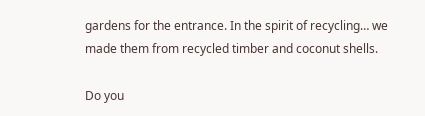gardens for the entrance. In the spirit of recycling… we made them from recycled timber and coconut shells.

Do you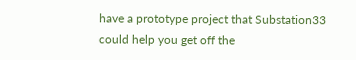have a prototype project that Substation33 could help you get off the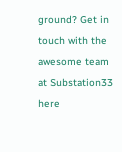ground? Get in touch with the awesome team at Substation33 here